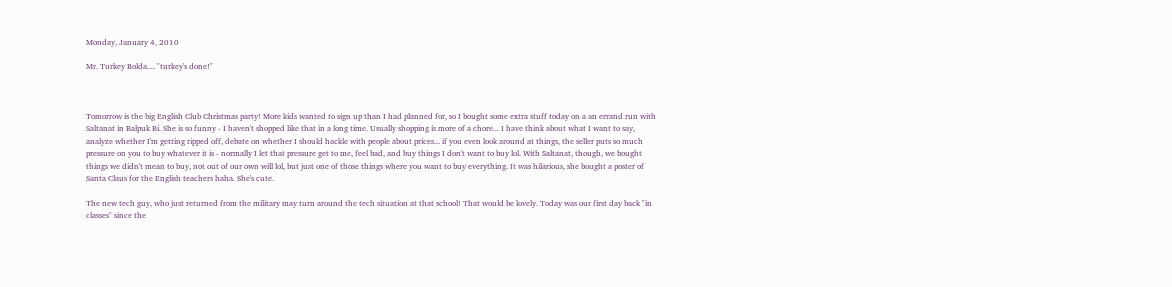Monday, January 4, 2010

Mr. Turkey Bolda.... "turkey's done!"



Tomorrow is the big English Club Christmas party! More kids wanted to sign up than I had planned for, so I bought some extra stuff today on a an errand run with Saltanat in Balpuk Bi. She is so funny - I haven't shopped like that in a long time. Usually shopping is more of a chore... I have think about what I want to say, analyze whether I'm getting ripped off, debate on whether I should hackle with people about prices... if you even look around at things, the seller puts so much pressure on you to buy whatever it is - normally I let that pressure get to me, feel bad, and buy things I don't want to buy lol. With Saltanat, though, we bought things we didn't mean to buy, not out of our own will lol, but just one of those things where you want to buy everything. It was hilarious, she bought a poster of Santa Claus for the English teachers haha. She's cute.

The new tech guy, who just returned from the military may turn around the tech situation at that school! That would be lovely. Today was our first day back "in classes" since the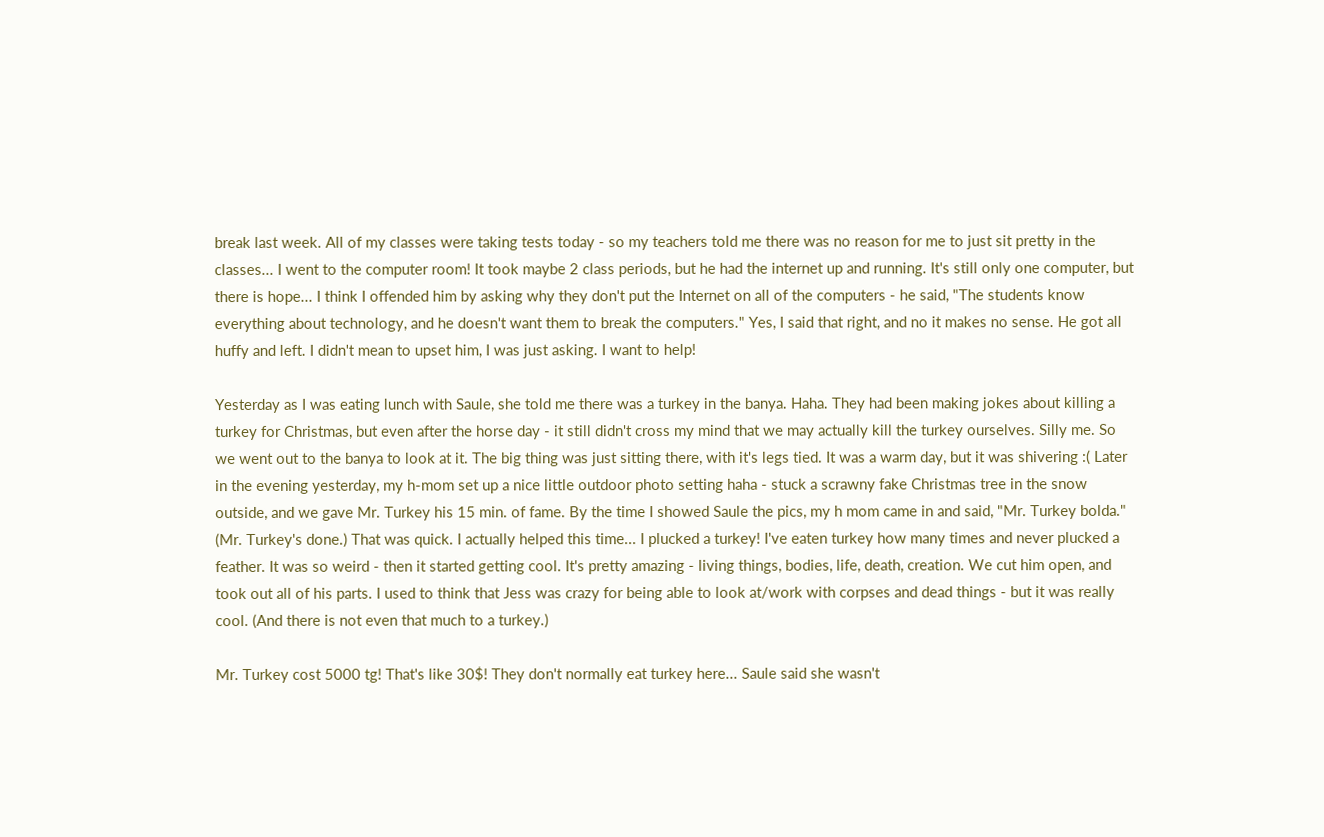break last week. All of my classes were taking tests today - so my teachers told me there was no reason for me to just sit pretty in the classes... I went to the computer room! It took maybe 2 class periods, but he had the internet up and running. It's still only one computer, but there is hope... I think I offended him by asking why they don't put the Internet on all of the computers - he said, "The students know everything about technology, and he doesn't want them to break the computers." Yes, I said that right, and no it makes no sense. He got all huffy and left. I didn't mean to upset him, I was just asking. I want to help!

Yesterday as I was eating lunch with Saule, she told me there was a turkey in the banya. Haha. They had been making jokes about killing a turkey for Christmas, but even after the horse day - it still didn't cross my mind that we may actually kill the turkey ourselves. Silly me. So we went out to the banya to look at it. The big thing was just sitting there, with it's legs tied. It was a warm day, but it was shivering :( Later in the evening yesterday, my h-mom set up a nice little outdoor photo setting haha - stuck a scrawny fake Christmas tree in the snow outside, and we gave Mr. Turkey his 15 min. of fame. By the time I showed Saule the pics, my h mom came in and said, "Mr. Turkey bolda." (Mr. Turkey's done.) That was quick. I actually helped this time... I plucked a turkey! I've eaten turkey how many times and never plucked a feather. It was so weird - then it started getting cool. It's pretty amazing - living things, bodies, life, death, creation. We cut him open, and took out all of his parts. I used to think that Jess was crazy for being able to look at/work with corpses and dead things - but it was really cool. (And there is not even that much to a turkey.)

Mr. Turkey cost 5000 tg! That's like 30$! They don't normally eat turkey here... Saule said she wasn't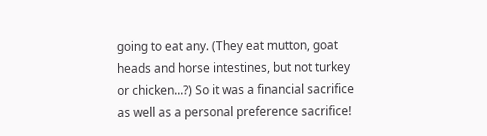going to eat any. (They eat mutton, goat heads and horse intestines, but not turkey or chicken...?) So it was a financial sacrifice as well as a personal preference sacrifice!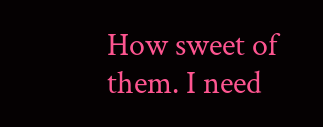How sweet of them. I need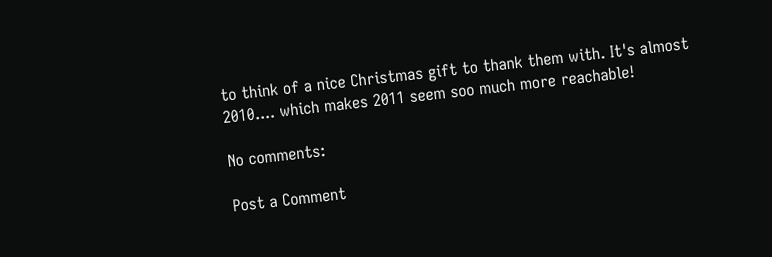to think of a nice Christmas gift to thank them with. It's almost 2010.... which makes 2011 seem soo much more reachable!

No comments:

Post a Comment